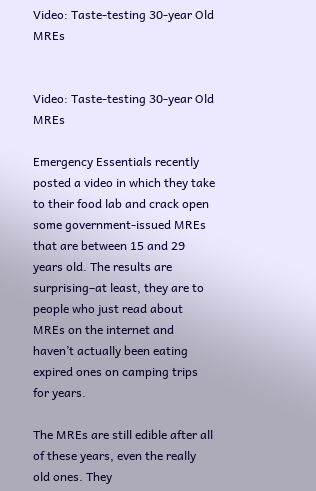Video: Taste-testing 30-year Old MREs


Video: Taste-testing 30-year Old MREs

Emergency Essentials recently posted a video in which they take to their food lab and crack open some government-issued MREs that are between 15 and 29 years old. The results are surprising–at least, they are to people who just read about MREs on the internet and haven’t actually been eating expired ones on camping trips for years.

The MREs are still edible after all of these years, even the really old ones. They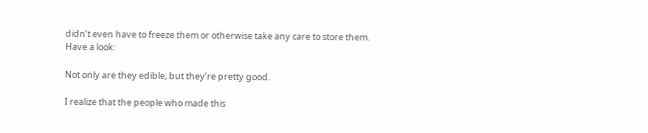didn’t even have to freeze them or otherwise take any care to store them. Have a look:

Not only are they edible, but they’re pretty good.

I realize that the people who made this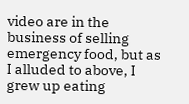video are in the business of selling emergency food, but as I alluded to above, I grew up eating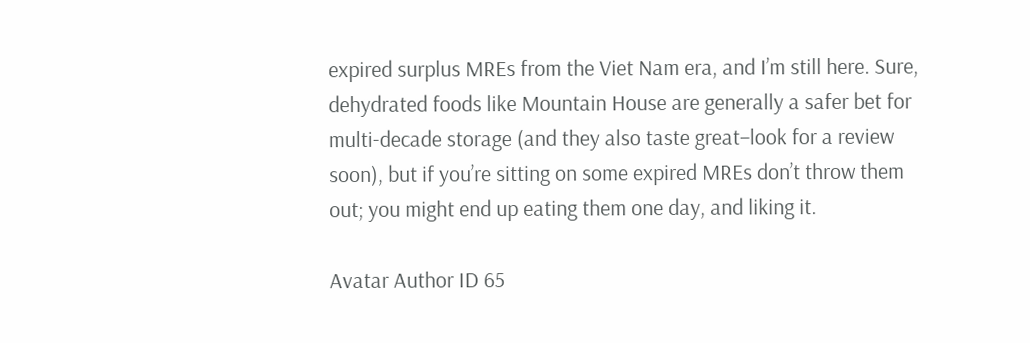expired surplus MREs from the Viet Nam era, and I’m still here. Sure, dehydrated foods like Mountain House are generally a safer bet for multi-decade storage (and they also taste great–look for a review soon), but if you’re sitting on some expired MREs don’t throw them out; you might end up eating them one day, and liking it.

Avatar Author ID 65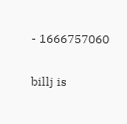- 1666757060

billj is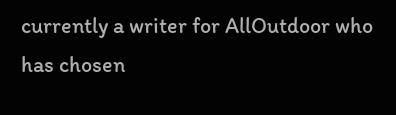currently a writer for AllOutdoor who has chosen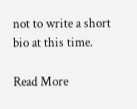not to write a short bio at this time.

Read More